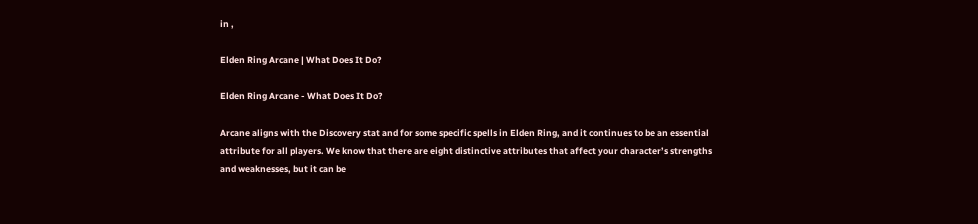in ,

Elden Ring Arcane | What Does It Do?

Elden Ring Arcane - What Does It Do?

Arcane aligns with the Discovery stat and for some specific spells in Elden Ring, and it continues to be an essential attribute for all players. We know that there are eight distinctive attributes that affect your character’s strengths and weaknesses, but it can be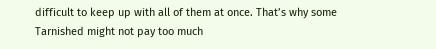difficult to keep up with all of them at once. That’s why some Tarnished might not pay too much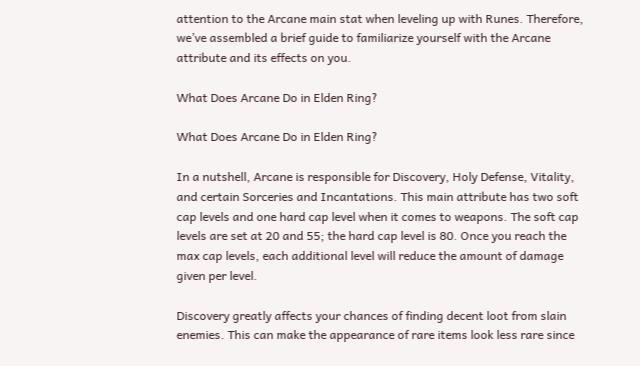attention to the Arcane main stat when leveling up with Runes. Therefore, we’ve assembled a brief guide to familiarize yourself with the Arcane attribute and its effects on you.

What Does Arcane Do in Elden Ring?

What Does Arcane Do in Elden Ring?

In a nutshell, Arcane is responsible for Discovery, Holy Defense, Vitality, and certain Sorceries and Incantations. This main attribute has two soft cap levels and one hard cap level when it comes to weapons. The soft cap levels are set at 20 and 55; the hard cap level is 80. Once you reach the max cap levels, each additional level will reduce the amount of damage given per level.

Discovery greatly affects your chances of finding decent loot from slain enemies. This can make the appearance of rare items look less rare since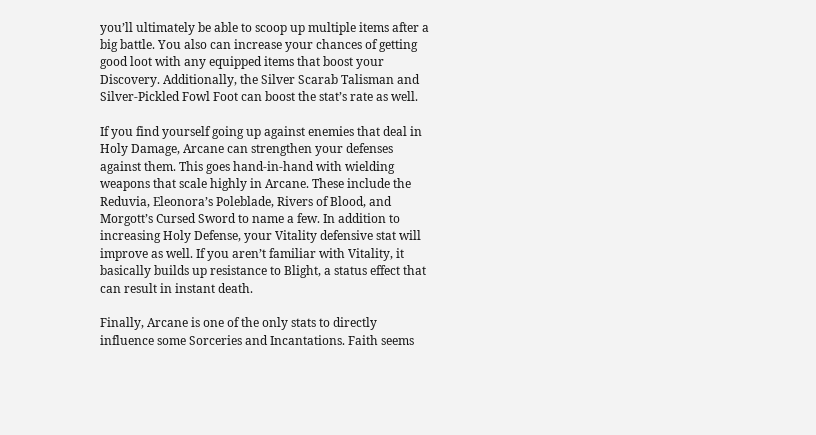you’ll ultimately be able to scoop up multiple items after a big battle. You also can increase your chances of getting good loot with any equipped items that boost your Discovery. Additionally, the Silver Scarab Talisman and Silver-Pickled Fowl Foot can boost the stat’s rate as well.

If you find yourself going up against enemies that deal in Holy Damage, Arcane can strengthen your defenses against them. This goes hand-in-hand with wielding weapons that scale highly in Arcane. These include the Reduvia, Eleonora’s Poleblade, Rivers of Blood, and Morgott’s Cursed Sword to name a few. In addition to increasing Holy Defense, your Vitality defensive stat will improve as well. If you aren’t familiar with Vitality, it basically builds up resistance to Blight, a status effect that can result in instant death.

Finally, Arcane is one of the only stats to directly influence some Sorceries and Incantations. Faith seems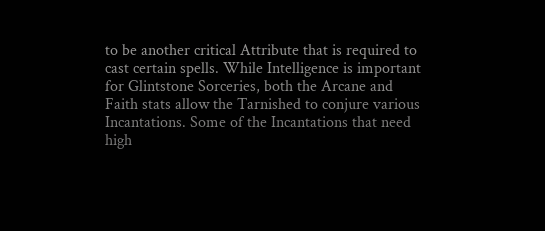to be another critical Attribute that is required to cast certain spells. While Intelligence is important for Glintstone Sorceries, both the Arcane and Faith stats allow the Tarnished to conjure various Incantations. Some of the Incantations that need high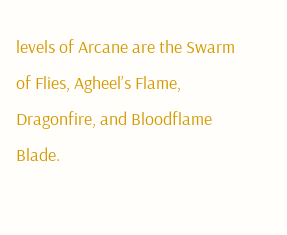levels of Arcane are the Swarm of Flies, Agheel’s Flame, Dragonfire, and Bloodflame Blade.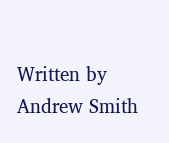Written by Andrew Smith